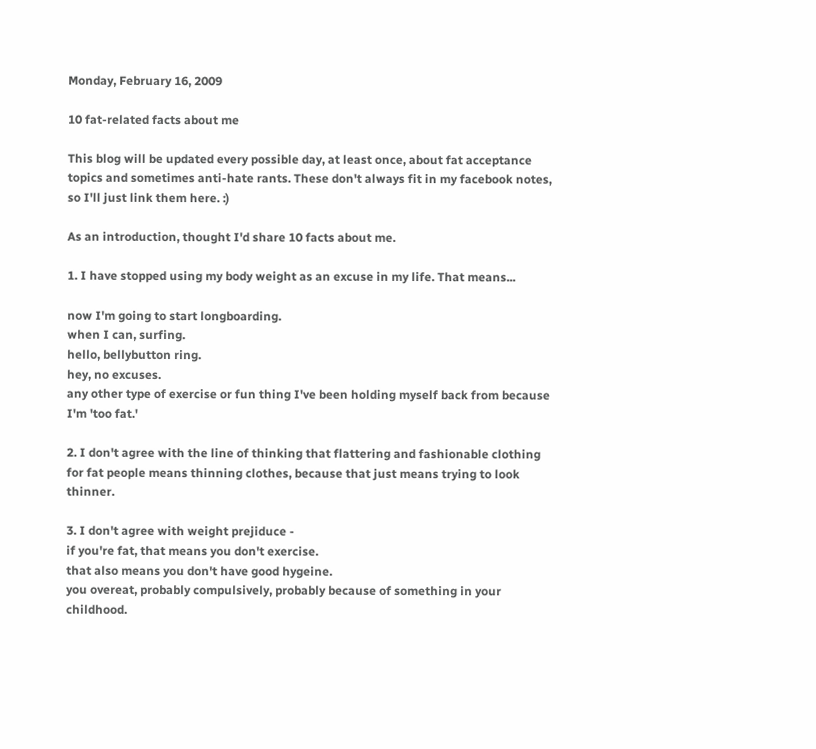Monday, February 16, 2009

10 fat-related facts about me

This blog will be updated every possible day, at least once, about fat acceptance topics and sometimes anti-hate rants. These don't always fit in my facebook notes, so I'll just link them here. :)

As an introduction, thought I'd share 10 facts about me.

1. I have stopped using my body weight as an excuse in my life. That means...

now I'm going to start longboarding.
when I can, surfing.
hello, bellybutton ring.
hey, no excuses.
any other type of exercise or fun thing I've been holding myself back from because I'm 'too fat.'

2. I don't agree with the line of thinking that flattering and fashionable clothing for fat people means thinning clothes, because that just means trying to look thinner.

3. I don't agree with weight prejiduce -
if you're fat, that means you don't exercise.
that also means you don't have good hygeine.
you overeat, probably compulsively, probably because of something in your childhood.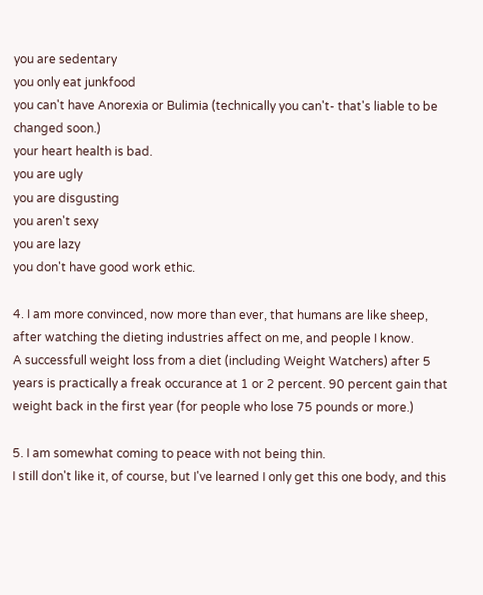you are sedentary
you only eat junkfood
you can't have Anorexia or Bulimia (technically you can't- that's liable to be changed soon.)
your heart health is bad.
you are ugly
you are disgusting
you aren't sexy
you are lazy
you don't have good work ethic.

4. I am more convinced, now more than ever, that humans are like sheep, after watching the dieting industries affect on me, and people I know.
A successfull weight loss from a diet (including Weight Watchers) after 5 years is practically a freak occurance at 1 or 2 percent. 90 percent gain that weight back in the first year (for people who lose 75 pounds or more.)

5. I am somewhat coming to peace with not being thin.
I still don't like it, of course, but I've learned I only get this one body, and this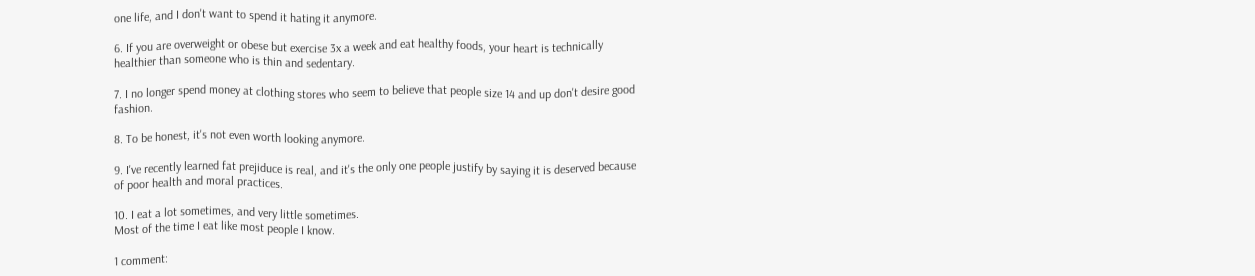one life, and I don't want to spend it hating it anymore.

6. If you are overweight or obese but exercise 3x a week and eat healthy foods, your heart is technically healthier than someone who is thin and sedentary.

7. I no longer spend money at clothing stores who seem to believe that people size 14 and up don't desire good fashion.

8. To be honest, it's not even worth looking anymore.

9. I've recently learned fat prejiduce is real, and it's the only one people justify by saying it is deserved because of poor health and moral practices.

10. I eat a lot sometimes, and very little sometimes.
Most of the time I eat like most people I know.

1 comment: